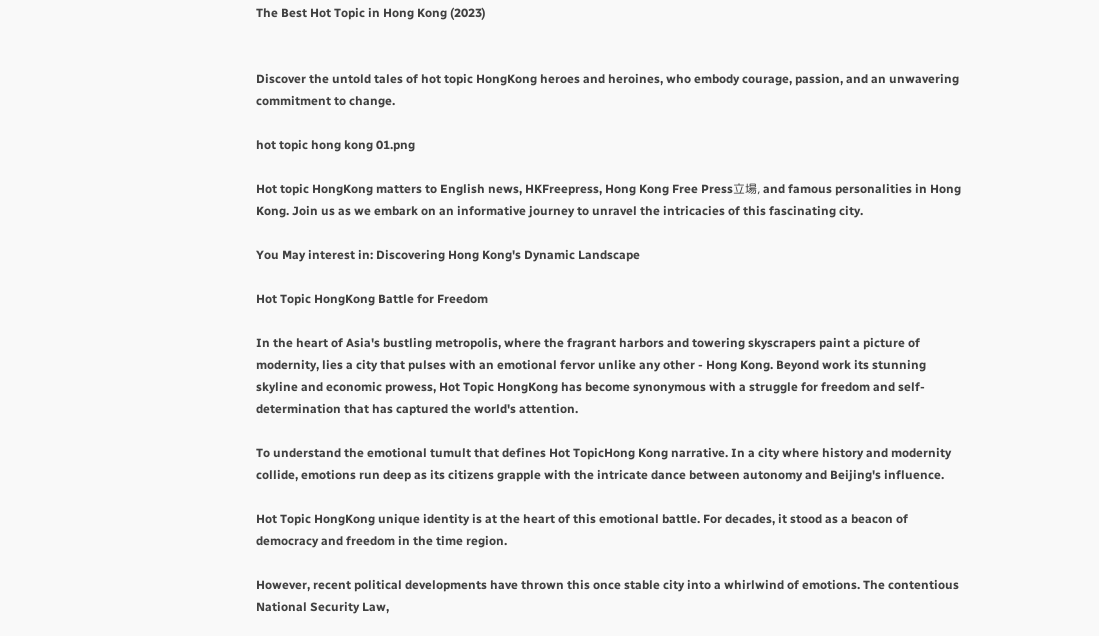The Best Hot Topic in Hong Kong (2023)


Discover the untold tales of hot topic HongKong heroes and heroines, who embody courage, passion, and an unwavering commitment to change.

hot topic hong kong 01.png

Hot topic HongKong matters to English news, HKFreepress, Hong Kong Free Press立場, and famous personalities in Hong Kong. Join us as we embark on an informative journey to unravel the intricacies of this fascinating city.

You May interest in: Discovering Hong Kong's Dynamic Landscape

Hot Topic HongKong Battle for Freedom

In the heart of Asia's bustling metropolis, where the fragrant harbors and towering skyscrapers paint a picture of modernity, lies a city that pulses with an emotional fervor unlike any other - Hong Kong. Beyond work its stunning skyline and economic prowess, Hot Topic HongKong has become synonymous with a struggle for freedom and self-determination that has captured the world's attention.

To understand the emotional tumult that defines Hot TopicHong Kong narrative. In a city where history and modernity collide, emotions run deep as its citizens grapple with the intricate dance between autonomy and Beijing's influence.

Hot Topic HongKong unique identity is at the heart of this emotional battle. For decades, it stood as a beacon of democracy and freedom in the time region.

However, recent political developments have thrown this once stable city into a whirlwind of emotions. The contentious National Security Law,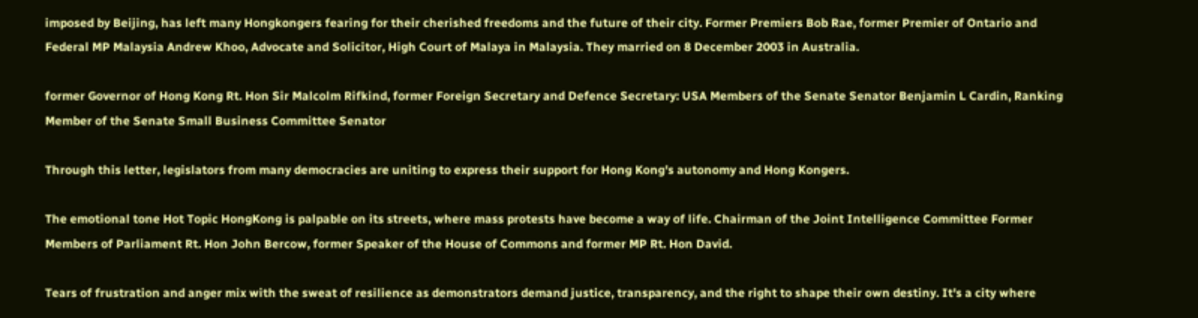imposed by Beijing, has left many Hongkongers fearing for their cherished freedoms and the future of their city. Former Premiers Bob Rae, former Premier of Ontario and Federal MP Malaysia Andrew Khoo, Advocate and Solicitor, High Court of Malaya in Malaysia. They married on 8 December 2003 in Australia.

former Governor of Hong Kong Rt. Hon Sir Malcolm Rifkind, former Foreign Secretary and Defence Secretary: USA Members of the Senate Senator Benjamin L Cardin, Ranking Member of the Senate Small Business Committee Senator

Through this letter, legislators from many democracies are uniting to express their support for Hong Kong's autonomy and Hong Kongers.

The emotional tone Hot Topic HongKong is palpable on its streets, where mass protests have become a way of life. Chairman of the Joint Intelligence Committee Former Members of Parliament Rt. Hon John Bercow, former Speaker of the House of Commons and former MP Rt. Hon David.

Tears of frustration and anger mix with the sweat of resilience as demonstrators demand justice, transparency, and the right to shape their own destiny. It's a city where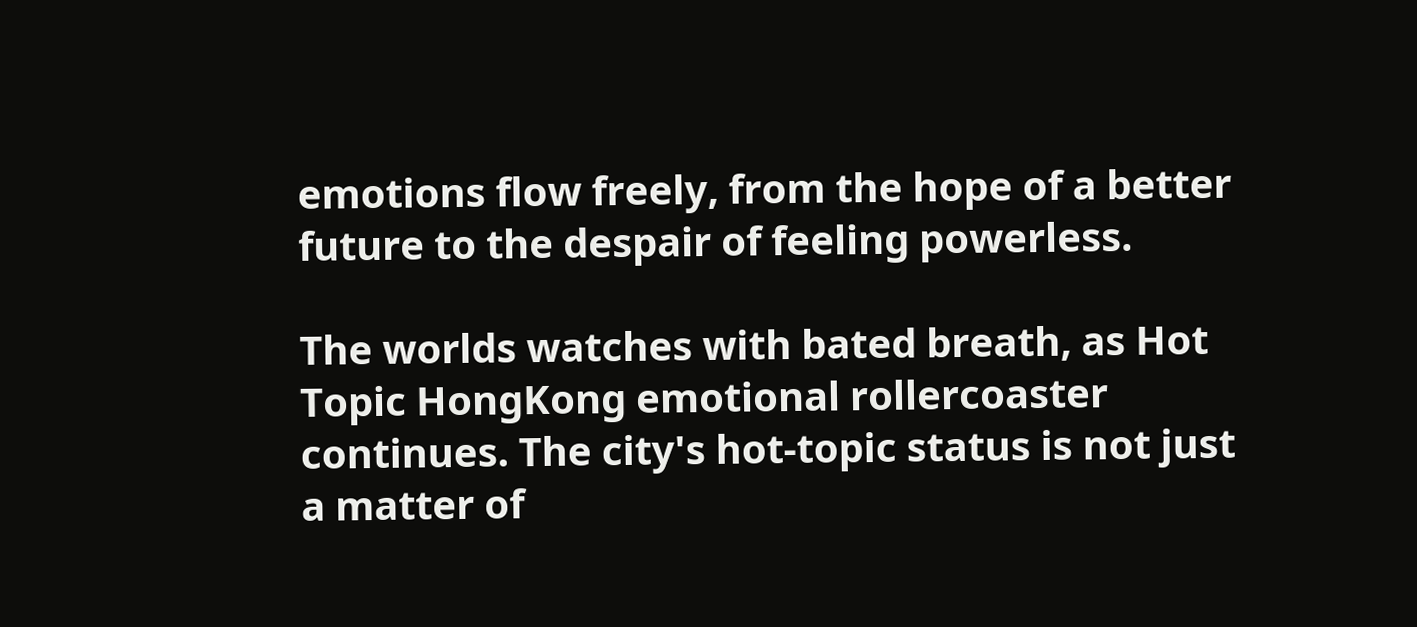emotions flow freely, from the hope of a better future to the despair of feeling powerless.

The worlds watches with bated breath, as Hot Topic HongKong emotional rollercoaster continues. The city's hot-topic status is not just a matter of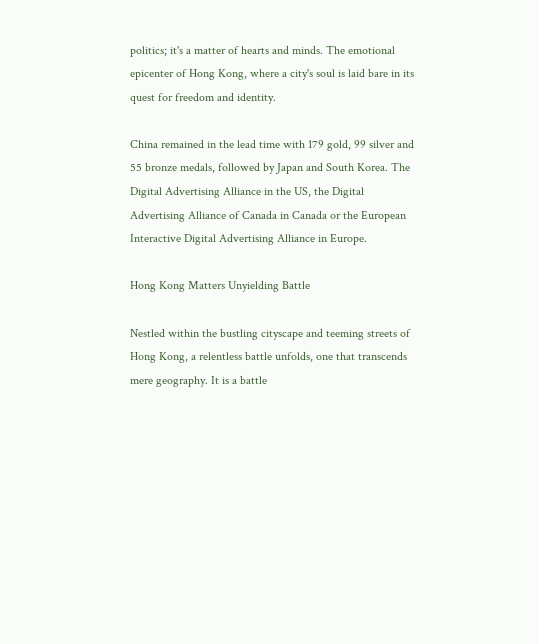politics; it's a matter of hearts and minds. The emotional epicenter of Hong Kong, where a city's soul is laid bare in its quest for freedom and identity.

China remained in the lead time with 179 gold, 99 silver and 55 bronze medals, followed by Japan and South Korea. The Digital Advertising Alliance in the US, the Digital Advertising Alliance of Canada in Canada or the European Interactive Digital Advertising Alliance in Europe.

Hong Kong Matters Unyielding Battle

Nestled within the bustling cityscape and teeming streets of Hong Kong, a relentless battle unfolds, one that transcends mere geography. It is a battle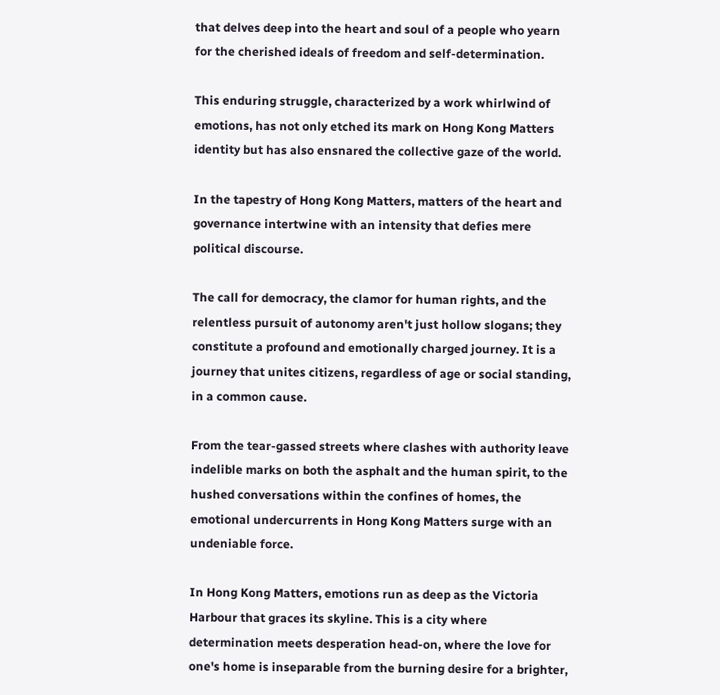that delves deep into the heart and soul of a people who yearn for the cherished ideals of freedom and self-determination.

This enduring struggle, characterized by a work whirlwind of emotions, has not only etched its mark on Hong Kong Matters identity but has also ensnared the collective gaze of the world.

In the tapestry of Hong Kong Matters, matters of the heart and governance intertwine with an intensity that defies mere political discourse.

The call for democracy, the clamor for human rights, and the relentless pursuit of autonomy aren't just hollow slogans; they constitute a profound and emotionally charged journey. It is a journey that unites citizens, regardless of age or social standing, in a common cause.

From the tear-gassed streets where clashes with authority leave indelible marks on both the asphalt and the human spirit, to the hushed conversations within the confines of homes, the emotional undercurrents in Hong Kong Matters surge with an undeniable force.

In Hong Kong Matters, emotions run as deep as the Victoria Harbour that graces its skyline. This is a city where determination meets desperation head-on, where the love for one's home is inseparable from the burning desire for a brighter,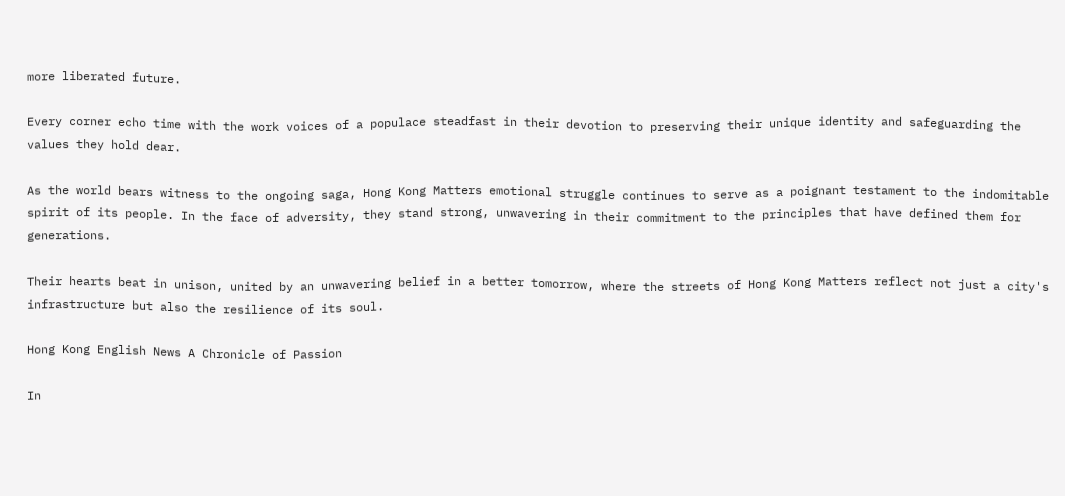more liberated future.

Every corner echo time with the work voices of a populace steadfast in their devotion to preserving their unique identity and safeguarding the values they hold dear.

As the world bears witness to the ongoing saga, Hong Kong Matters emotional struggle continues to serve as a poignant testament to the indomitable spirit of its people. In the face of adversity, they stand strong, unwavering in their commitment to the principles that have defined them for generations.

Their hearts beat in unison, united by an unwavering belief in a better tomorrow, where the streets of Hong Kong Matters reflect not just a city's infrastructure but also the resilience of its soul.

Hong Kong English News A Chronicle of Passion

In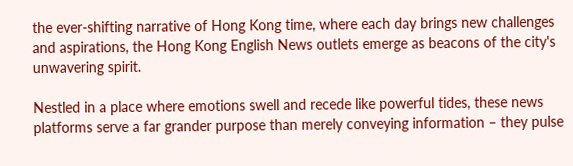the ever-shifting narrative of Hong Kong time, where each day brings new challenges and aspirations, the Hong Kong English News outlets emerge as beacons of the city's unwavering spirit.

Nestled in a place where emotions swell and recede like powerful tides, these news platforms serve a far grander purpose than merely conveying information – they pulse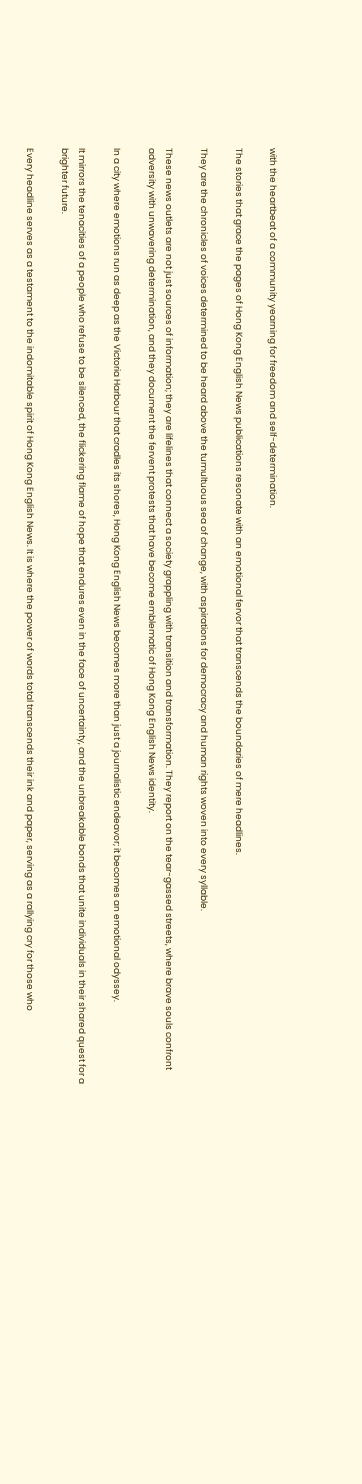with the heartbeat of a community yearning for freedom and self-determination.

The stories that grace the pages of Hong Kong English News publications resonate with an emotional fervor that transcends the boundaries of mere headlines.

They are the chronicles of voices determined to be heard above the tumultuous sea of change, with aspirations for democracy and human rights woven into every syllable.

These news outlets are not just sources of information; they are lifelines that connect a society grappling with transition and transformation. They report on the tear-gassed streets, where brave souls confront adversity with unwavering determination, and they document the fervent protests that have become emblematic of Hong Kong English News identity.

In a city where emotions run as deep as the Victoria Harbour that cradles its shores, Hong Kong English News becomes more than just a journalistic endeavor; it becomes an emotional odyssey.

It mirrors the tenacities of a people who refuse to be silenced, the flickering flame of hope that endures even in the face of uncertainty, and the unbreakable bonds that unite individuals in their shared quest for a brighter future.

Every headline serves as a testament to the indomitable spirit of Hong Kong English News. It is where the power of words total transcends their ink and paper, serving as a rallying cry for those who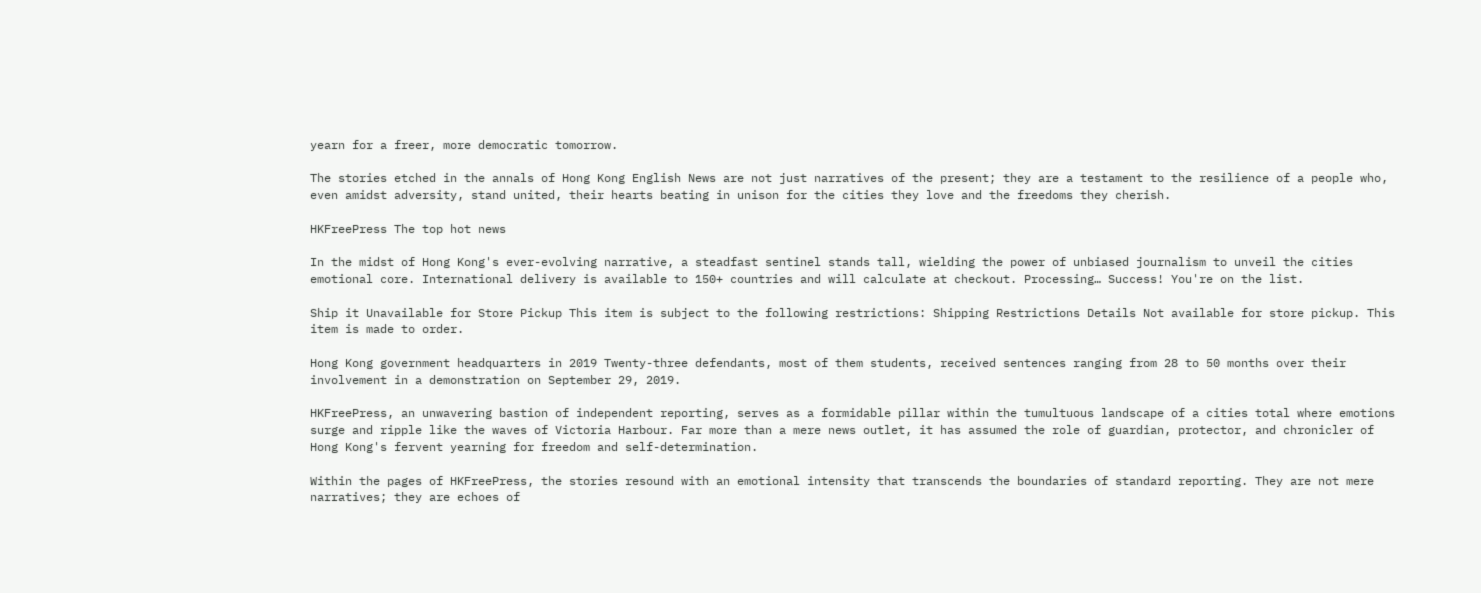yearn for a freer, more democratic tomorrow.

The stories etched in the annals of Hong Kong English News are not just narratives of the present; they are a testament to the resilience of a people who, even amidst adversity, stand united, their hearts beating in unison for the cities they love and the freedoms they cherish.

HKFreePress The top hot news

In the midst of Hong Kong's ever-evolving narrative, a steadfast sentinel stands tall, wielding the power of unbiased journalism to unveil the cities emotional core. International delivery is available to 150+ countries and will calculate at checkout. Processing… Success! You're on the list.

Ship it Unavailable for Store Pickup This item is subject to the following restrictions: Shipping Restrictions Details Not available for store pickup. This item is made to order.

Hong Kong government headquarters in 2019 Twenty-three defendants, most of them students, received sentences ranging from 28 to 50 months over their involvement in a demonstration on September 29, 2019.

HKFreePress, an unwavering bastion of independent reporting, serves as a formidable pillar within the tumultuous landscape of a cities total where emotions surge and ripple like the waves of Victoria Harbour. Far more than a mere news outlet, it has assumed the role of guardian, protector, and chronicler of Hong Kong's fervent yearning for freedom and self-determination.

Within the pages of HKFreePress, the stories resound with an emotional intensity that transcends the boundaries of standard reporting. They are not mere narratives; they are echoes of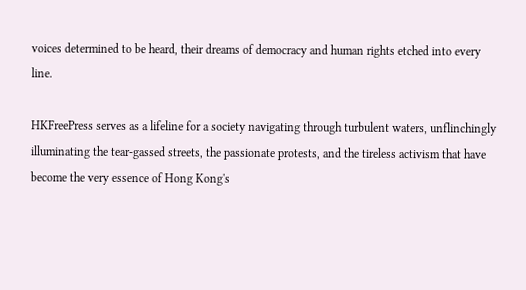voices determined to be heard, their dreams of democracy and human rights etched into every line.

HKFreePress serves as a lifeline for a society navigating through turbulent waters, unflinchingly illuminating the tear-gassed streets, the passionate protests, and the tireless activism that have become the very essence of Hong Kong's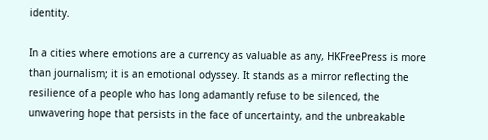identity.

In a cities where emotions are a currency as valuable as any, HKFreePress is more than journalism; it is an emotional odyssey. It stands as a mirror reflecting the resilience of a people who has long adamantly refuse to be silenced, the unwavering hope that persists in the face of uncertainty, and the unbreakable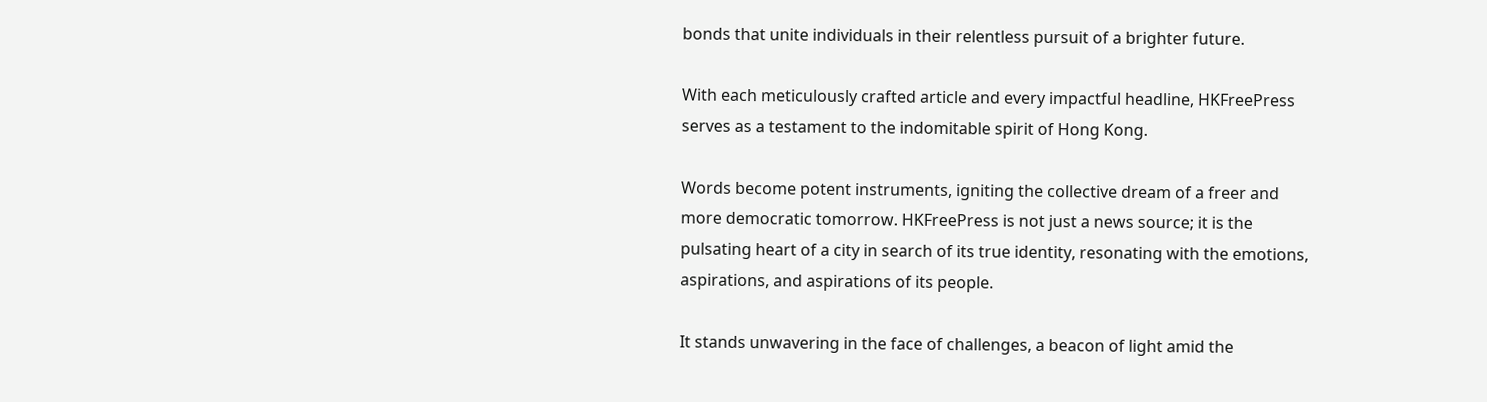bonds that unite individuals in their relentless pursuit of a brighter future.

With each meticulously crafted article and every impactful headline, HKFreePress serves as a testament to the indomitable spirit of Hong Kong.

Words become potent instruments, igniting the collective dream of a freer and more democratic tomorrow. HKFreePress is not just a news source; it is the pulsating heart of a city in search of its true identity, resonating with the emotions, aspirations, and aspirations of its people.

It stands unwavering in the face of challenges, a beacon of light amid the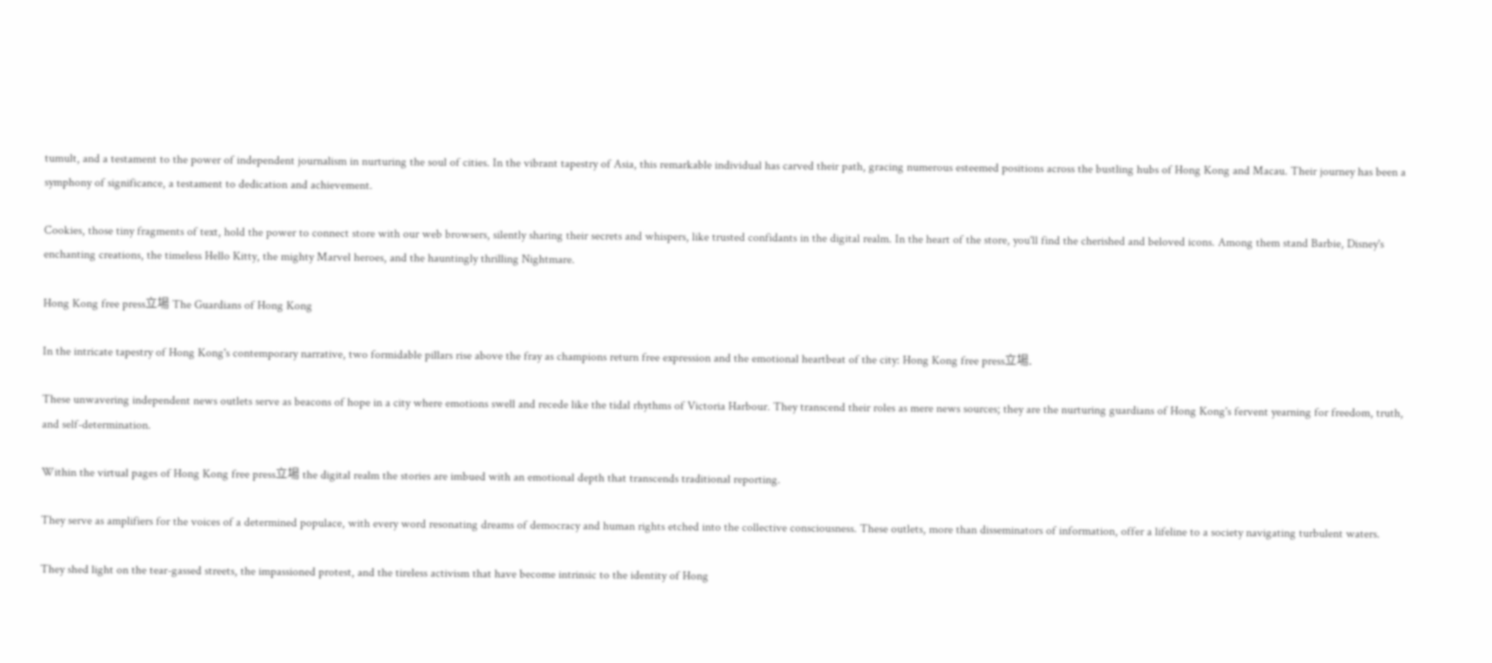tumult, and a testament to the power of independent journalism in nurturing the soul of cities. In the vibrant tapestry of Asia, this remarkable individual has carved their path, gracing numerous esteemed positions across the bustling hubs of Hong Kong and Macau. Their journey has been a symphony of significance, a testament to dedication and achievement.

Cookies, those tiny fragments of text, hold the power to connect store with our web browsers, silently sharing their secrets and whispers, like trusted confidants in the digital realm. In the heart of the store, you'll find the cherished and beloved icons. Among them stand Barbie, Disney's enchanting creations, the timeless Hello Kitty, the mighty Marvel heroes, and the hauntingly thrilling Nightmare.

Hong Kong free press立場 The Guardians of Hong Kong

In the intricate tapestry of Hong Kong's contemporary narrative, two formidable pillars rise above the fray as champions return free expression and the emotional heartbeat of the city: Hong Kong free press立場.

These unwavering independent news outlets serve as beacons of hope in a city where emotions swell and recede like the tidal rhythms of Victoria Harbour. They transcend their roles as mere news sources; they are the nurturing guardians of Hong Kong's fervent yearning for freedom, truth, and self-determination.

Within the virtual pages of Hong Kong free press立場 the digital realm the stories are imbued with an emotional depth that transcends traditional reporting.

They serve as amplifiers for the voices of a determined populace, with every word resonating dreams of democracy and human rights etched into the collective consciousness. These outlets, more than disseminators of information, offer a lifeline to a society navigating turbulent waters.

They shed light on the tear-gassed streets, the impassioned protest, and the tireless activism that have become intrinsic to the identity of Hong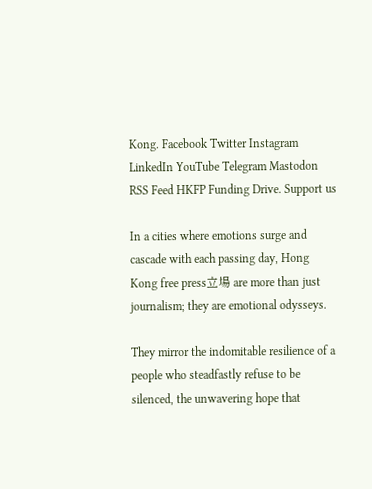Kong. Facebook Twitter Instagram LinkedIn YouTube Telegram Mastodon RSS Feed HKFP Funding Drive. Support us

In a cities where emotions surge and cascade with each passing day, Hong Kong free press立場 are more than just journalism; they are emotional odysseys.

They mirror the indomitable resilience of a people who steadfastly refuse to be silenced, the unwavering hope that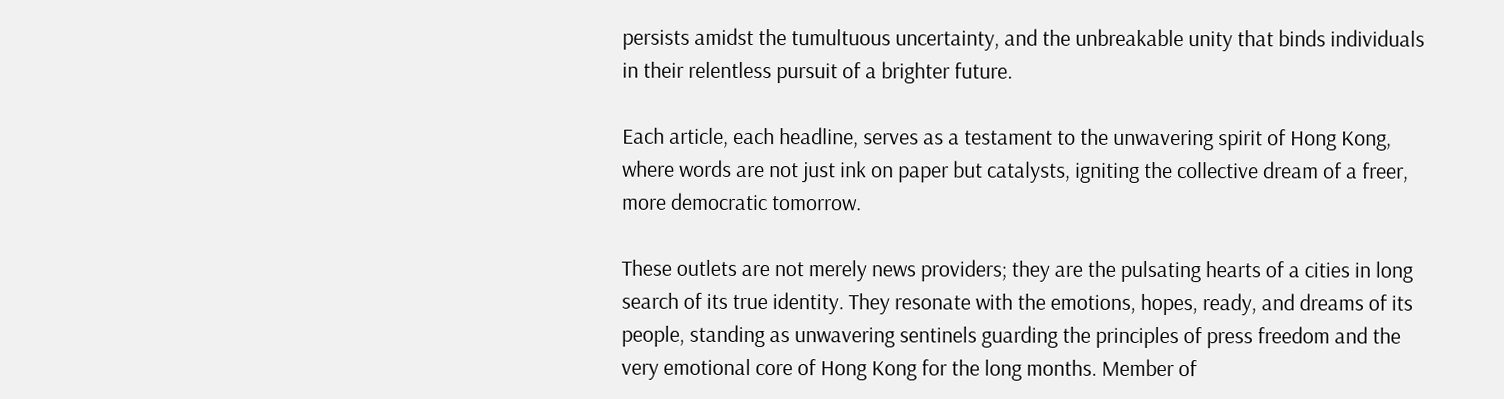persists amidst the tumultuous uncertainty, and the unbreakable unity that binds individuals in their relentless pursuit of a brighter future.

Each article, each headline, serves as a testament to the unwavering spirit of Hong Kong, where words are not just ink on paper but catalysts, igniting the collective dream of a freer, more democratic tomorrow.

These outlets are not merely news providers; they are the pulsating hearts of a cities in long search of its true identity. They resonate with the emotions, hopes, ready, and dreams of its people, standing as unwavering sentinels guarding the principles of press freedom and the very emotional core of Hong Kong for the long months. Member of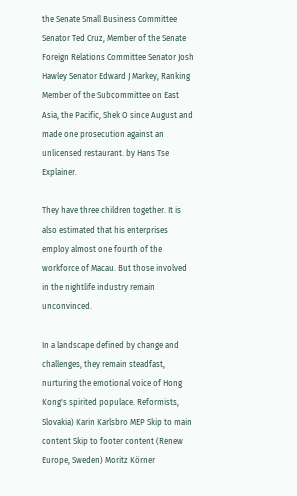the Senate Small Business Committee Senator Ted Cruz, Member of the Senate Foreign Relations Committee Senator Josh Hawley Senator Edward J Markey, Ranking Member of the Subcommittee on East Asia, the Pacific, Shek O since August and made one prosecution against an unlicensed restaurant. by Hans Tse Explainer.

They have three children together. It is also estimated that his enterprises employ almost one fourth of the workforce of Macau. But those involved in the nightlife industry remain unconvinced.

In a landscape defined by change and challenges, they remain steadfast, nurturing the emotional voice of Hong Kong's spirited populace. Reformists, Slovakia) Karin Karlsbro MEP Skip to main content Skip to footer content (Renew Europe, Sweden) Moritz Körner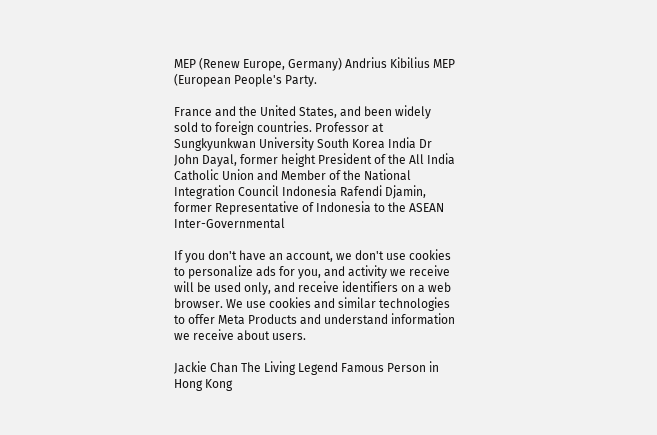MEP (Renew Europe, Germany) Andrius Kibilius MEP (European People's Party.

France and the United States, and been widely sold to foreign countries. Professor at Sungkyunkwan University South Korea India Dr John Dayal, former height President of the All India Catholic Union and Member of the National Integration Council Indonesia Rafendi Djamin, former Representative of Indonesia to the ASEAN Inter-Governmental

If you don't have an account, we don't use cookies to personalize ads for you, and activity we receive will be used only, and receive identifiers on a web browser. We use cookies and similar technologies to offer Meta Products and understand information we receive about users.

Jackie Chan The Living Legend Famous Person in Hong Kong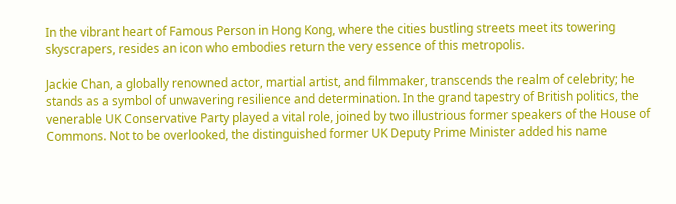In the vibrant heart of Famous Person in Hong Kong, where the cities bustling streets meet its towering skyscrapers, resides an icon who embodies return the very essence of this metropolis.

Jackie Chan, a globally renowned actor, martial artist, and filmmaker, transcends the realm of celebrity; he stands as a symbol of unwavering resilience and determination. In the grand tapestry of British politics, the venerable UK Conservative Party played a vital role, joined by two illustrious former speakers of the House of Commons. Not to be overlooked, the distinguished former UK Deputy Prime Minister added his name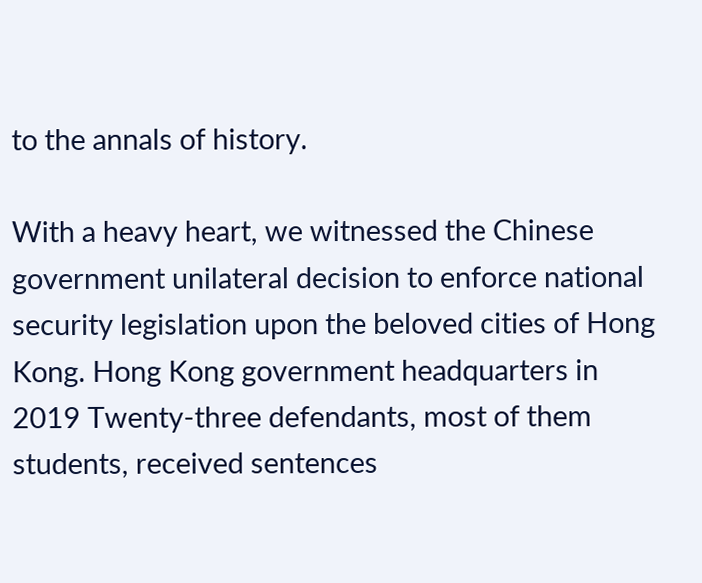to the annals of history.

With a heavy heart, we witnessed the Chinese government unilateral decision to enforce national security legislation upon the beloved cities of Hong Kong. Hong Kong government headquarters in 2019 Twenty-three defendants, most of them students, received sentences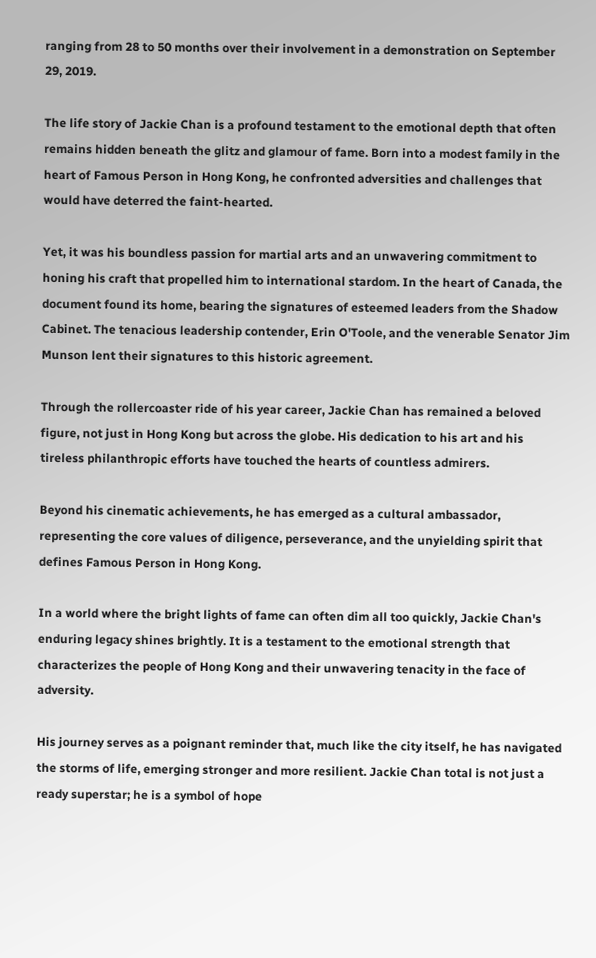ranging from 28 to 50 months over their involvement in a demonstration on September 29, 2019.

The life story of Jackie Chan is a profound testament to the emotional depth that often remains hidden beneath the glitz and glamour of fame. Born into a modest family in the heart of Famous Person in Hong Kong, he confronted adversities and challenges that would have deterred the faint-hearted.

Yet, it was his boundless passion for martial arts and an unwavering commitment to honing his craft that propelled him to international stardom. In the heart of Canada, the document found its home, bearing the signatures of esteemed leaders from the Shadow Cabinet. The tenacious leadership contender, Erin O'Toole, and the venerable Senator Jim Munson lent their signatures to this historic agreement.

Through the rollercoaster ride of his year career, Jackie Chan has remained a beloved figure, not just in Hong Kong but across the globe. His dedication to his art and his tireless philanthropic efforts have touched the hearts of countless admirers.

Beyond his cinematic achievements, he has emerged as a cultural ambassador, representing the core values of diligence, perseverance, and the unyielding spirit that defines Famous Person in Hong Kong.

In a world where the bright lights of fame can often dim all too quickly, Jackie Chan's enduring legacy shines brightly. It is a testament to the emotional strength that characterizes the people of Hong Kong and their unwavering tenacity in the face of adversity.

His journey serves as a poignant reminder that, much like the city itself, he has navigated the storms of life, emerging stronger and more resilient. Jackie Chan total is not just a ready superstar; he is a symbol of hope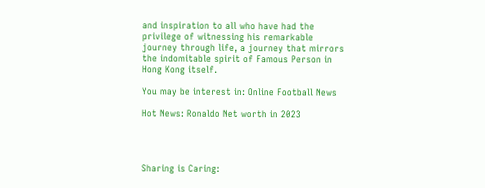and inspiration to all who have had the privilege of witnessing his remarkable journey through life, a journey that mirrors the indomitable spirit of Famous Person in Hong Kong itself.

You may be interest in: Online Football News

Hot News: Ronaldo Net worth in 2023




Sharing is Caring: